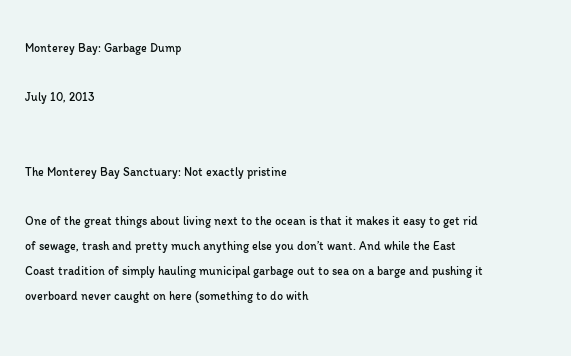Monterey Bay: Garbage Dump

July 10, 2013


The Monterey Bay Sanctuary: Not exactly pristine

One of the great things about living next to the ocean is that it makes it easy to get rid of sewage, trash and pretty much anything else you don’t want. And while the East Coast tradition of simply hauling municipal garbage out to sea on a barge and pushing it overboard never caught on here (something to do with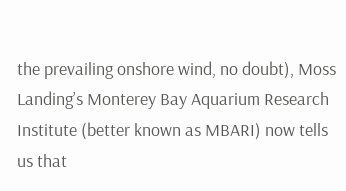the prevailing onshore wind, no doubt), Moss Landing’s Monterey Bay Aquarium Research Institute (better known as MBARI) now tells us that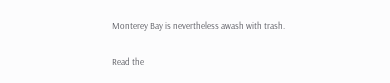Monterey Bay is nevertheless awash with trash.

Read the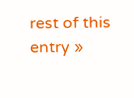rest of this entry »